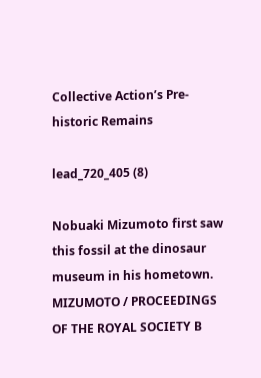Collective Action’s Pre-historic Remains

lead_720_405 (8)

Nobuaki Mizumoto first saw this fossil at the dinosaur museum in his hometown. MIZUMOTO / PROCEEDINGS OF THE ROYAL SOCIETY B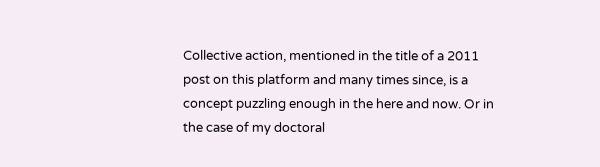Collective action, mentioned in the title of a 2011 post on this platform and many times since, is a concept puzzling enough in the here and now. Or in the case of my doctoral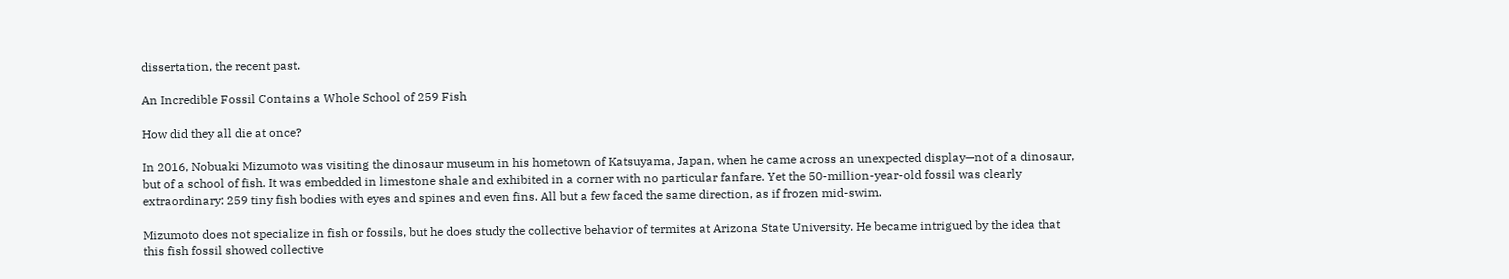dissertation, the recent past.

An Incredible Fossil Contains a Whole School of 259 Fish

How did they all die at once?

In 2016, Nobuaki Mizumoto was visiting the dinosaur museum in his hometown of Katsuyama, Japan, when he came across an unexpected display—not of a dinosaur, but of a school of fish. It was embedded in limestone shale and exhibited in a corner with no particular fanfare. Yet the 50-million-year-old fossil was clearly extraordinary: 259 tiny fish bodies with eyes and spines and even fins. All but a few faced the same direction, as if frozen mid-swim.

Mizumoto does not specialize in fish or fossils, but he does study the collective behavior of termites at Arizona State University. He became intrigued by the idea that this fish fossil showed collective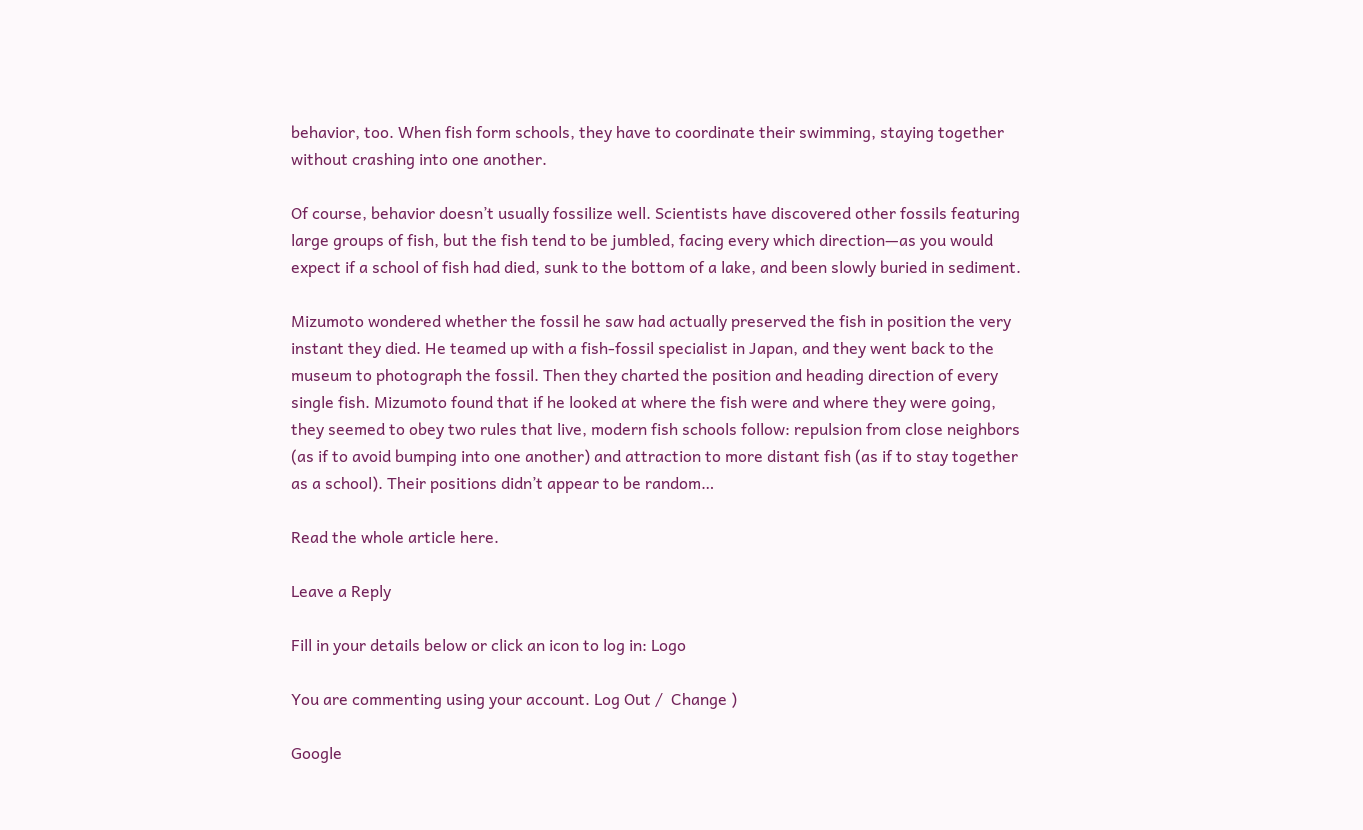behavior, too. When fish form schools, they have to coordinate their swimming, staying together without crashing into one another.

Of course, behavior doesn’t usually fossilize well. Scientists have discovered other fossils featuring large groups of fish, but the fish tend to be jumbled, facing every which direction—as you would expect if a school of fish had died, sunk to the bottom of a lake, and been slowly buried in sediment.

Mizumoto wondered whether the fossil he saw had actually preserved the fish in position the very instant they died. He teamed up with a fish-fossil specialist in Japan, and they went back to the museum to photograph the fossil. Then they charted the position and heading direction of every single fish. Mizumoto found that if he looked at where the fish were and where they were going, they seemed to obey two rules that live, modern fish schools follow: repulsion from close neighbors (as if to avoid bumping into one another) and attraction to more distant fish (as if to stay together as a school). Their positions didn’t appear to be random…

Read the whole article here.

Leave a Reply

Fill in your details below or click an icon to log in: Logo

You are commenting using your account. Log Out /  Change )

Google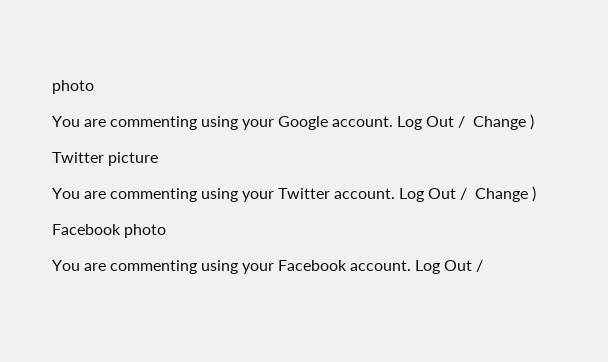photo

You are commenting using your Google account. Log Out /  Change )

Twitter picture

You are commenting using your Twitter account. Log Out /  Change )

Facebook photo

You are commenting using your Facebook account. Log Out /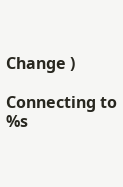Change )

Connecting to %s